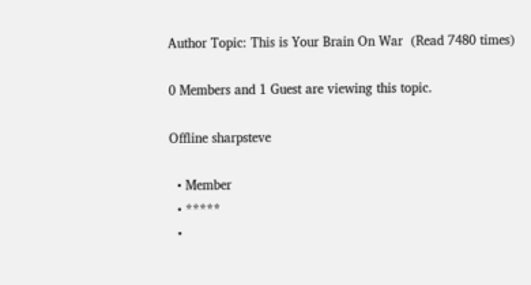Author Topic: This is Your Brain On War  (Read 7480 times)

0 Members and 1 Guest are viewing this topic.

Offline sharpsteve

  • Member
  • *****
  •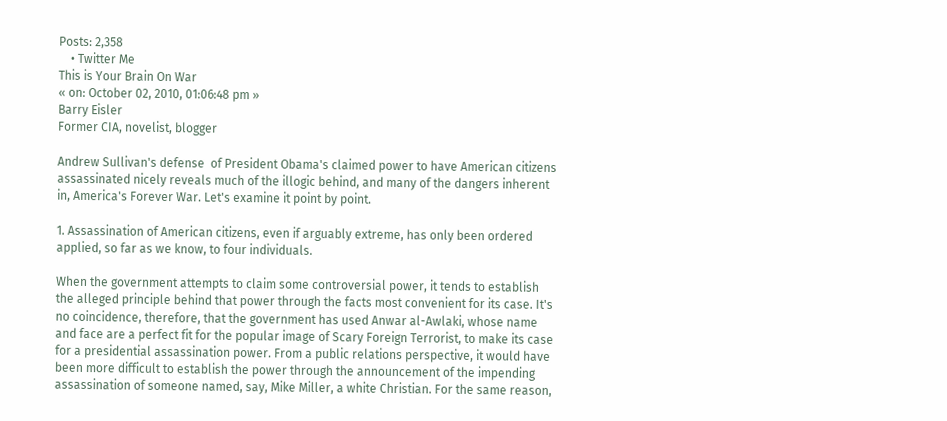Posts: 2,358
    • Twitter Me
This is Your Brain On War
« on: October 02, 2010, 01:06:48 pm »
Barry Eisler
Former CIA, novelist, blogger

Andrew Sullivan's defense  of President Obama's claimed power to have American citizens assassinated nicely reveals much of the illogic behind, and many of the dangers inherent in, America's Forever War. Let's examine it point by point.

1. Assassination of American citizens, even if arguably extreme, has only been ordered applied, so far as we know, to four individuals.

When the government attempts to claim some controversial power, it tends to establish the alleged principle behind that power through the facts most convenient for its case. It's no coincidence, therefore, that the government has used Anwar al-Awlaki, whose name and face are a perfect fit for the popular image of Scary Foreign Terrorist, to make its case for a presidential assassination power. From a public relations perspective, it would have been more difficult to establish the power through the announcement of the impending assassination of someone named, say, Mike Miller, a white Christian. For the same reason,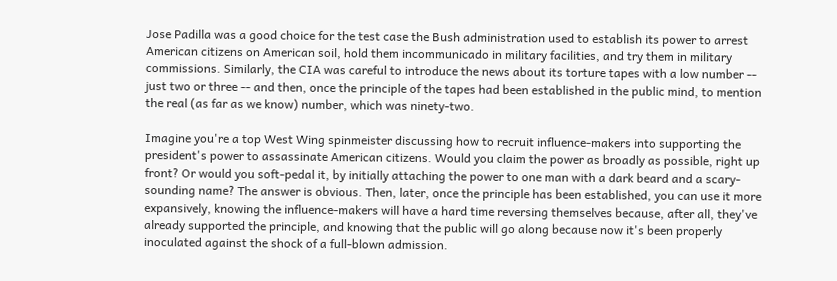Jose Padilla was a good choice for the test case the Bush administration used to establish its power to arrest American citizens on American soil, hold them incommunicado in military facilities, and try them in military commissions. Similarly, the CIA was careful to introduce the news about its torture tapes with a low number -- just two or three -- and then, once the principle of the tapes had been established in the public mind, to mention the real (as far as we know) number, which was ninety-two.

Imagine you're a top West Wing spinmeister discussing how to recruit influence-makers into supporting the president's power to assassinate American citizens. Would you claim the power as broadly as possible, right up front? Or would you soft-pedal it, by initially attaching the power to one man with a dark beard and a scary-sounding name? The answer is obvious. Then, later, once the principle has been established, you can use it more expansively, knowing the influence-makers will have a hard time reversing themselves because, after all, they've already supported the principle, and knowing that the public will go along because now it's been properly inoculated against the shock of a full-blown admission.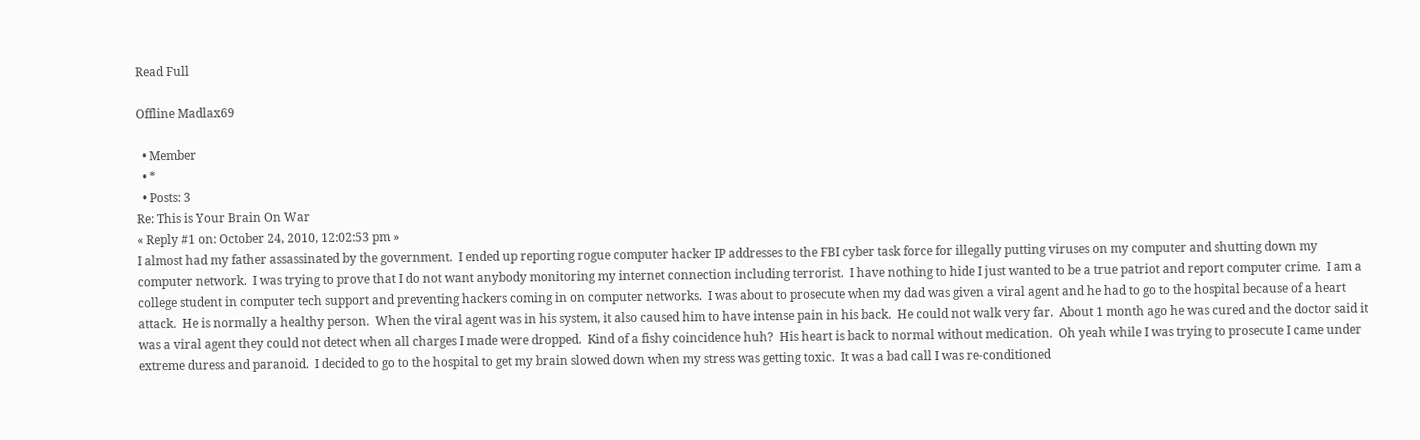Read Full

Offline Madlax69

  • Member
  • *
  • Posts: 3
Re: This is Your Brain On War
« Reply #1 on: October 24, 2010, 12:02:53 pm »
I almost had my father assassinated by the government.  I ended up reporting rogue computer hacker IP addresses to the FBI cyber task force for illegally putting viruses on my computer and shutting down my computer network.  I was trying to prove that I do not want anybody monitoring my internet connection including terrorist.  I have nothing to hide I just wanted to be a true patriot and report computer crime.  I am a college student in computer tech support and preventing hackers coming in on computer networks.  I was about to prosecute when my dad was given a viral agent and he had to go to the hospital because of a heart attack.  He is normally a healthy person.  When the viral agent was in his system, it also caused him to have intense pain in his back.  He could not walk very far.  About 1 month ago he was cured and the doctor said it was a viral agent they could not detect when all charges I made were dropped.  Kind of a fishy coincidence huh?  His heart is back to normal without medication.  Oh yeah while I was trying to prosecute I came under extreme duress and paranoid.  I decided to go to the hospital to get my brain slowed down when my stress was getting toxic.  It was a bad call I was re-conditioned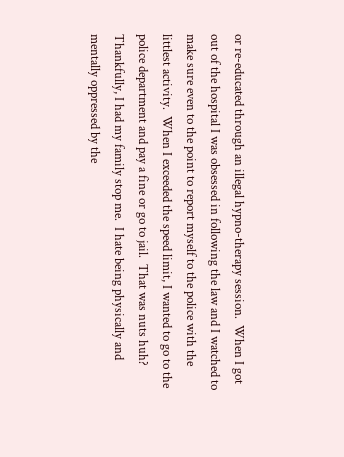or re-educated through an illegal hypno-therapy session.  When I got out of the hospital I was obsessed in following the law and I watched to make sure even to the point to report myself to the police with the littlest activity.  When I exceeded the speed limit, I wanted to go to the police department and pay a fine or go to jail.  That was nuts huh?  Thankfully, I had my family stop me.  I hate being physically and mentally oppressed by the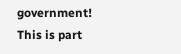government!  This is part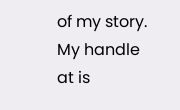of my story.  My handle at is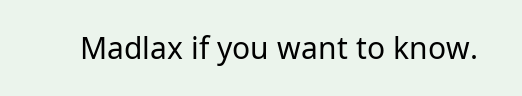Madlax if you want to know.